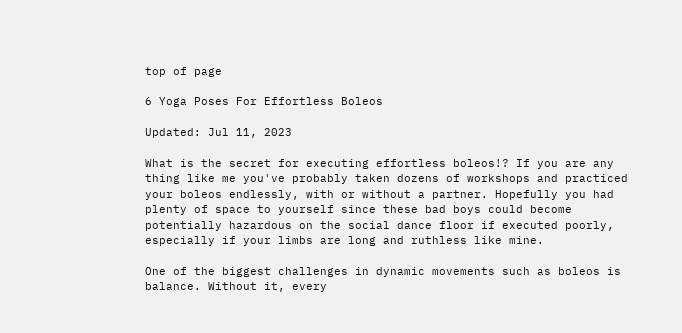top of page

6 Yoga Poses For Effortless Boleos

Updated: Jul 11, 2023

What is the secret for executing effortless boleos!? If you are any thing like me you've probably taken dozens of workshops and practiced your boleos endlessly, with or without a partner. Hopefully you had plenty of space to yourself since these bad boys could become potentially hazardous on the social dance floor if executed poorly, especially if your limbs are long and ruthless like mine.

One of the biggest challenges in dynamic movements such as boleos is balance. Without it, every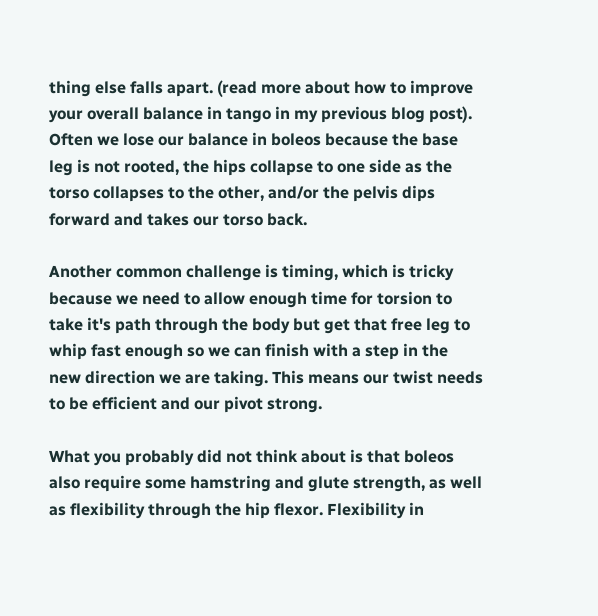thing else falls apart. (read more about how to improve your overall balance in tango in my previous blog post). Often we lose our balance in boleos because the base leg is not rooted, the hips collapse to one side as the torso collapses to the other, and/or the pelvis dips forward and takes our torso back.

Another common challenge is timing, which is tricky because we need to allow enough time for torsion to take it's path through the body but get that free leg to whip fast enough so we can finish with a step in the new direction we are taking. This means our twist needs to be efficient and our pivot strong.

What you probably did not think about is that boleos also require some hamstring and glute strength, as well as flexibility through the hip flexor. Flexibility in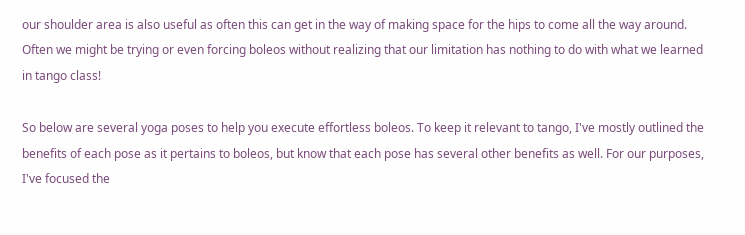our shoulder area is also useful as often this can get in the way of making space for the hips to come all the way around. Often we might be trying or even forcing boleos without realizing that our limitation has nothing to do with what we learned in tango class!

So below are several yoga poses to help you execute effortless boleos. To keep it relevant to tango, I've mostly outlined the benefits of each pose as it pertains to boleos, but know that each pose has several other benefits as well. For our purposes, I've focused the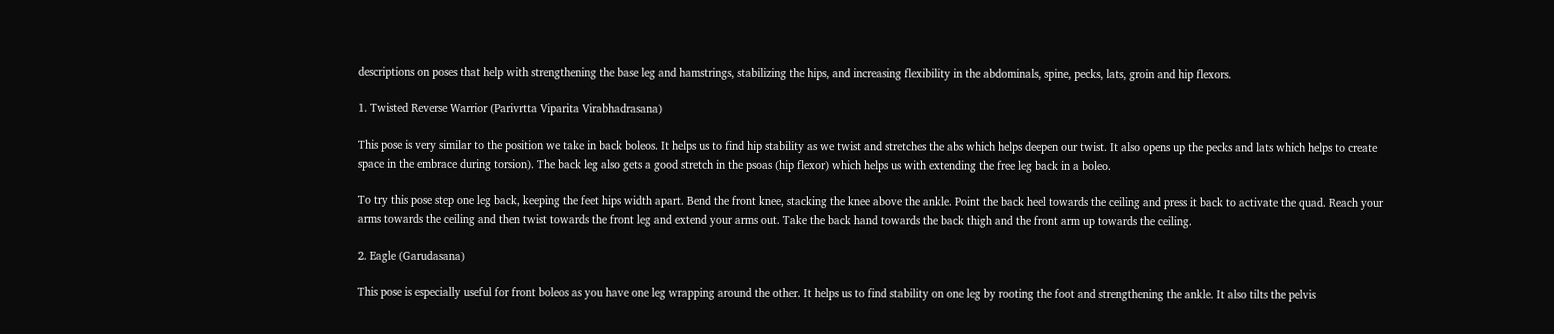descriptions on poses that help with strengthening the base leg and hamstrings, stabilizing the hips, and increasing flexibility in the abdominals, spine, pecks, lats, groin and hip flexors.

1. Twisted Reverse Warrior (Parivrtta Viparita Virabhadrasana)

This pose is very similar to the position we take in back boleos. It helps us to find hip stability as we twist and stretches the abs which helps deepen our twist. It also opens up the pecks and lats which helps to create space in the embrace during torsion). The back leg also gets a good stretch in the psoas (hip flexor) which helps us with extending the free leg back in a boleo.

To try this pose step one leg back, keeping the feet hips width apart. Bend the front knee, stacking the knee above the ankle. Point the back heel towards the ceiling and press it back to activate the quad. Reach your arms towards the ceiling and then twist towards the front leg and extend your arms out. Take the back hand towards the back thigh and the front arm up towards the ceiling.

2. Eagle (Garudasana)

This pose is especially useful for front boleos as you have one leg wrapping around the other. It helps us to find stability on one leg by rooting the foot and strengthening the ankle. It also tilts the pelvis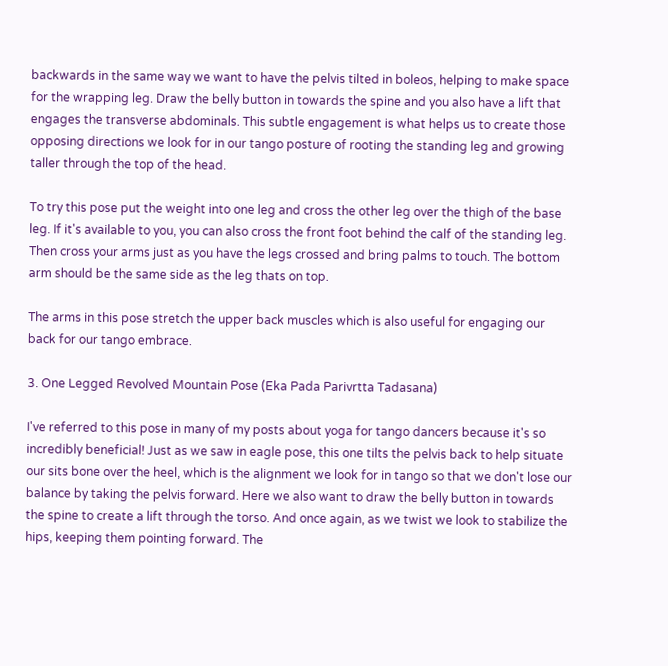backwards in the same way we want to have the pelvis tilted in boleos, helping to make space for the wrapping leg. Draw the belly button in towards the spine and you also have a lift that engages the transverse abdominals. This subtle engagement is what helps us to create those opposing directions we look for in our tango posture of rooting the standing leg and growing taller through the top of the head.

To try this pose put the weight into one leg and cross the other leg over the thigh of the base leg. If it's available to you, you can also cross the front foot behind the calf of the standing leg. Then cross your arms just as you have the legs crossed and bring palms to touch. The bottom arm should be the same side as the leg thats on top.

The arms in this pose stretch the upper back muscles which is also useful for engaging our back for our tango embrace.

3. One Legged Revolved Mountain Pose (Eka Pada Parivrtta Tadasana)

I've referred to this pose in many of my posts about yoga for tango dancers because it's so incredibly beneficial! Just as we saw in eagle pose, this one tilts the pelvis back to help situate our sits bone over the heel, which is the alignment we look for in tango so that we don't lose our balance by taking the pelvis forward. Here we also want to draw the belly button in towards the spine to create a lift through the torso. And once again, as we twist we look to stabilize the hips, keeping them pointing forward. The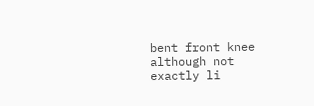bent front knee although not exactly li